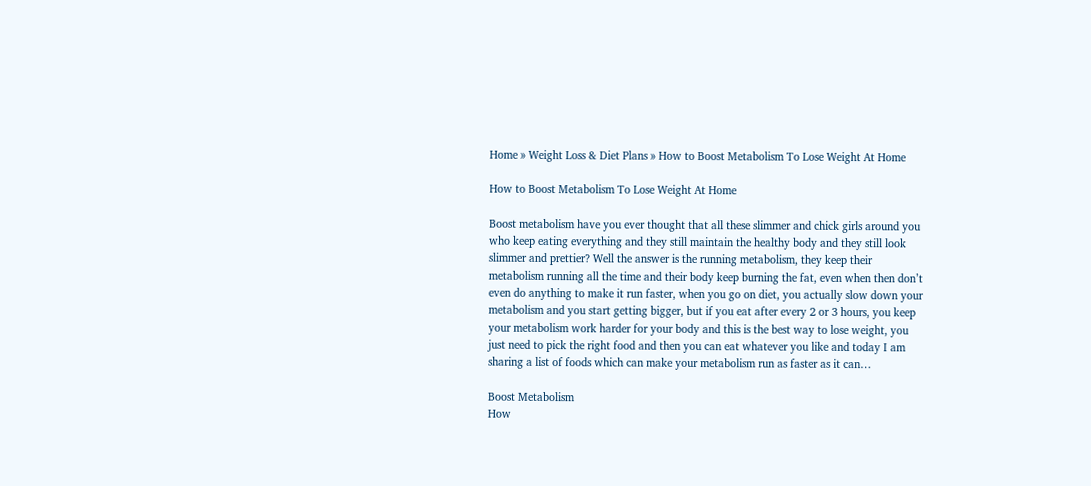Home » Weight Loss & Diet Plans » How to Boost Metabolism To Lose Weight At Home

How to Boost Metabolism To Lose Weight At Home

Boost metabolism have you ever thought that all these slimmer and chick girls around you who keep eating everything and they still maintain the healthy body and they still look slimmer and prettier? Well the answer is the running metabolism, they keep their metabolism running all the time and their body keep burning the fat, even when then don’t even do anything to make it run faster, when you go on diet, you actually slow down your metabolism and you start getting bigger, but if you eat after every 2 or 3 hours, you keep your metabolism work harder for your body and this is the best way to lose weight, you just need to pick the right food and then you can eat whatever you like and today I am sharing a list of foods which can make your metabolism run as faster as it can…

Boost Metabolism
How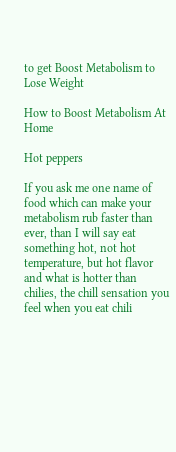to get Boost Metabolism to Lose Weight

How to Boost Metabolism At Home

Hot peppers

If you ask me one name of food which can make your metabolism rub faster than ever, than I will say eat something hot, not hot temperature, but hot flavor and what is hotter than chilies, the chill sensation you feel when you eat chili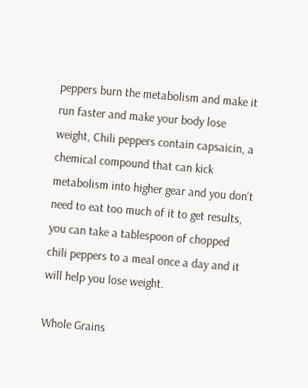peppers burn the metabolism and make it run faster and make your body lose weight, Chili peppers contain capsaicin, a chemical compound that can kick metabolism into higher gear and you don’t need to eat too much of it to get results, you can take a tablespoon of chopped chili peppers to a meal once a day and it will help you lose weight.

Whole Grains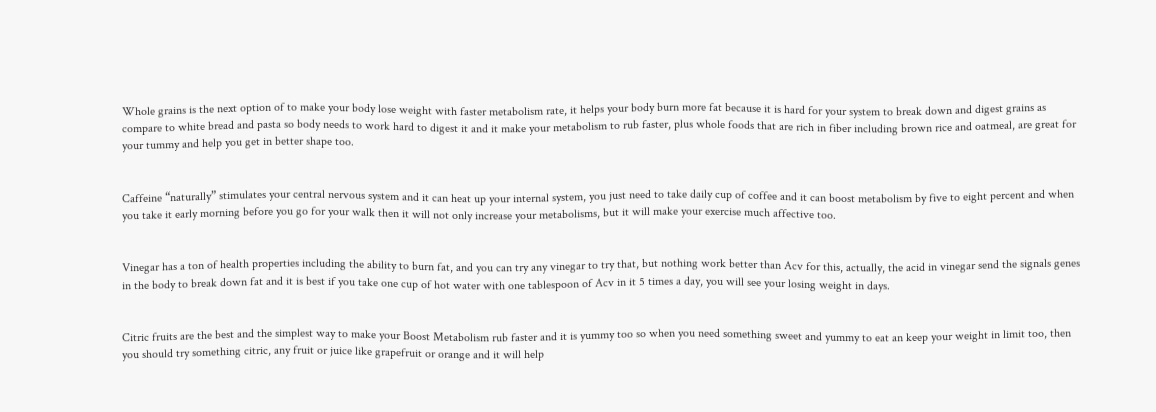Whole grains is the next option of to make your body lose weight with faster metabolism rate, it helps your body burn more fat because it is hard for your system to break down and digest grains as compare to white bread and pasta so body needs to work hard to digest it and it make your metabolism to rub faster, plus whole foods that are rich in fiber including brown rice and oatmeal, are great for your tummy and help you get in better shape too.


Caffeine “naturally” stimulates your central nervous system and it can heat up your internal system, you just need to take daily cup of coffee and it can boost metabolism by five to eight percent and when you take it early morning before you go for your walk then it will not only increase your metabolisms, but it will make your exercise much affective too.


Vinegar has a ton of health properties including the ability to burn fat, and you can try any vinegar to try that, but nothing work better than Acv for this, actually, the acid in vinegar send the signals genes in the body to break down fat and it is best if you take one cup of hot water with one tablespoon of Acv in it 5 times a day, you will see your losing weight in days.


Citric fruits are the best and the simplest way to make your Boost Metabolism rub faster and it is yummy too so when you need something sweet and yummy to eat an keep your weight in limit too, then you should try something citric, any fruit or juice like grapefruit or orange and it will help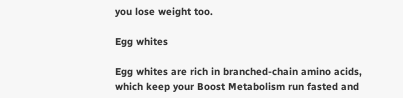you lose weight too.

Egg whites

Egg whites are rich in branched-chain amino acids, which keep your Boost Metabolism run fasted and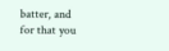batter, and for that you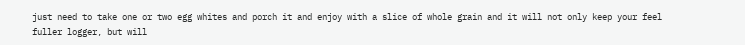just need to take one or two egg whites and porch it and enjoy with a slice of whole grain and it will not only keep your feel fuller logger, but will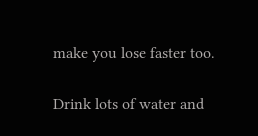make you lose faster too.

Drink lots of water and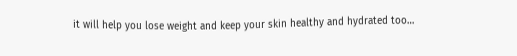it will help you lose weight and keep your skin healthy and hydrated too…